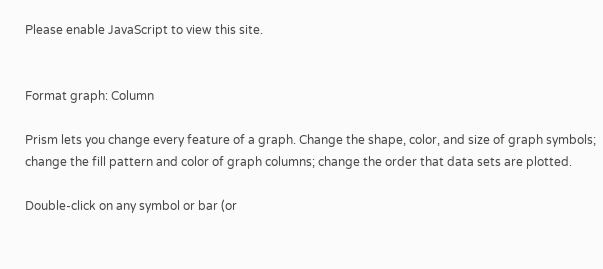Please enable JavaScript to view this site.


Format graph: Column

Prism lets you change every feature of a graph. Change the shape, color, and size of graph symbols; change the fill pattern and color of graph columns; change the order that data sets are plotted.

Double-click on any symbol or bar (or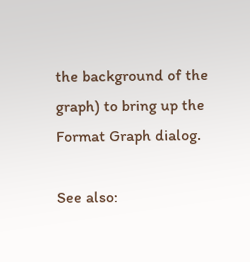the background of the graph) to bring up the Format Graph dialog.

See also: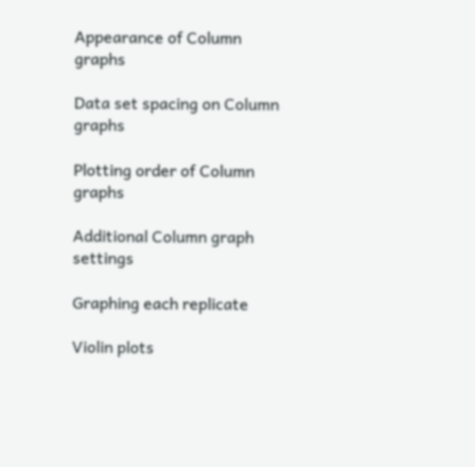Appearance of Column graphs

Data set spacing on Column graphs

Plotting order of Column graphs

Additional Column graph settings

Graphing each replicate

Violin plots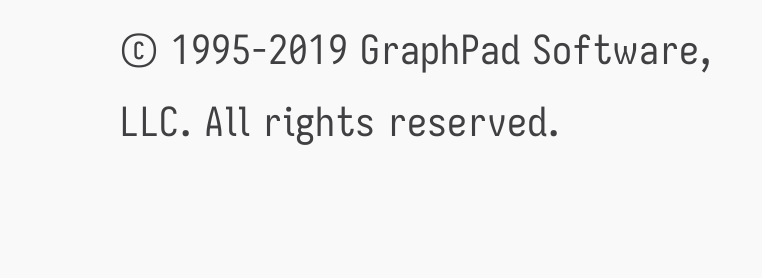© 1995-2019 GraphPad Software, LLC. All rights reserved.